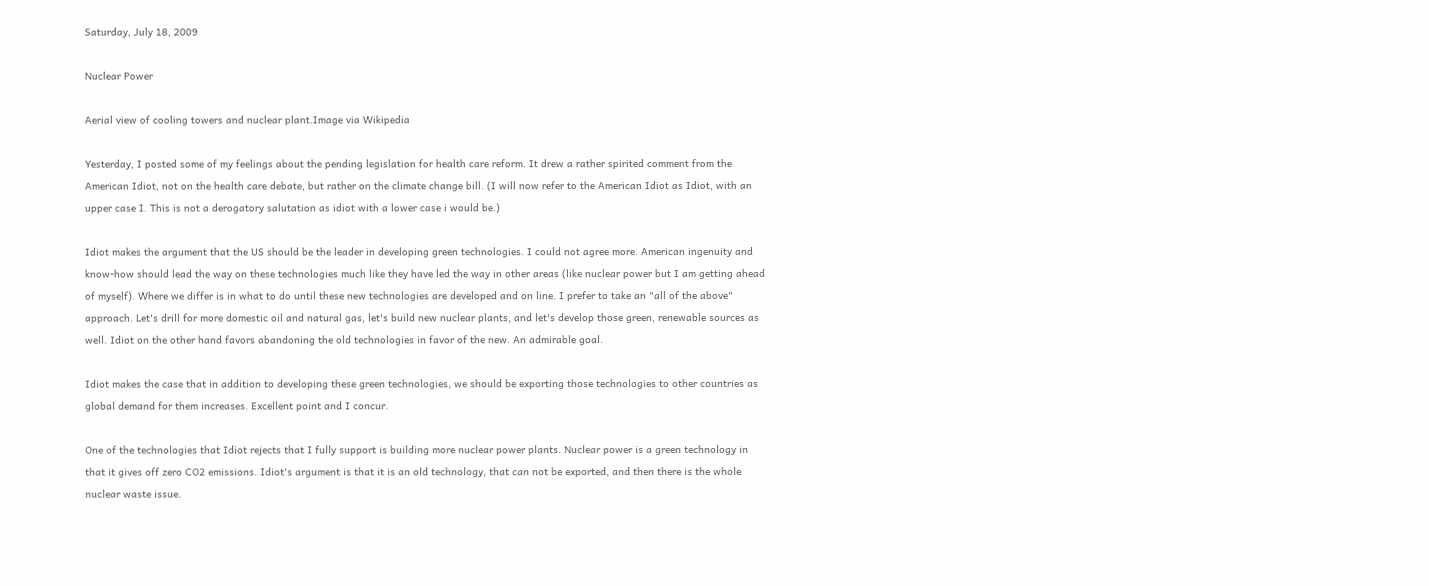Saturday, July 18, 2009

Nuclear Power

Aerial view of cooling towers and nuclear plant.Image via Wikipedia

Yesterday, I posted some of my feelings about the pending legislation for health care reform. It drew a rather spirited comment from the American Idiot, not on the health care debate, but rather on the climate change bill. (I will now refer to the American Idiot as Idiot, with an upper case I. This is not a derogatory salutation as idiot with a lower case i would be.)

Idiot makes the argument that the US should be the leader in developing green technologies. I could not agree more. American ingenuity and know-how should lead the way on these technologies much like they have led the way in other areas (like nuclear power but I am getting ahead of myself). Where we differ is in what to do until these new technologies are developed and on line. I prefer to take an "all of the above" approach. Let's drill for more domestic oil and natural gas, let's build new nuclear plants, and let's develop those green, renewable sources as well. Idiot on the other hand favors abandoning the old technologies in favor of the new. An admirable goal.

Idiot makes the case that in addition to developing these green technologies, we should be exporting those technologies to other countries as global demand for them increases. Excellent point and I concur.

One of the technologies that Idiot rejects that I fully support is building more nuclear power plants. Nuclear power is a green technology in that it gives off zero CO2 emissions. Idiot's argument is that it is an old technology, that can not be exported, and then there is the whole nuclear waste issue.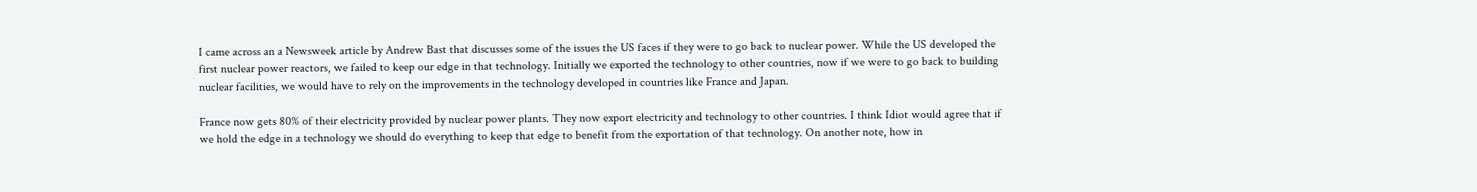I came across an a Newsweek article by Andrew Bast that discusses some of the issues the US faces if they were to go back to nuclear power. While the US developed the first nuclear power reactors, we failed to keep our edge in that technology. Initially we exported the technology to other countries, now if we were to go back to building nuclear facilities, we would have to rely on the improvements in the technology developed in countries like France and Japan.

France now gets 80% of their electricity provided by nuclear power plants. They now export electricity and technology to other countries. I think Idiot would agree that if we hold the edge in a technology we should do everything to keep that edge to benefit from the exportation of that technology. On another note, how in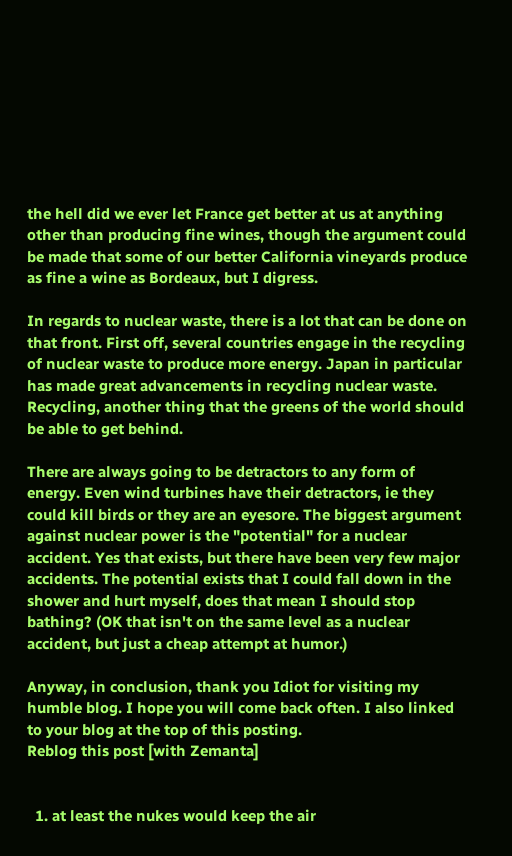the hell did we ever let France get better at us at anything other than producing fine wines, though the argument could be made that some of our better California vineyards produce as fine a wine as Bordeaux, but I digress.

In regards to nuclear waste, there is a lot that can be done on that front. First off, several countries engage in the recycling of nuclear waste to produce more energy. Japan in particular has made great advancements in recycling nuclear waste. Recycling, another thing that the greens of the world should be able to get behind.

There are always going to be detractors to any form of energy. Even wind turbines have their detractors, ie they could kill birds or they are an eyesore. The biggest argument against nuclear power is the "potential" for a nuclear accident. Yes that exists, but there have been very few major accidents. The potential exists that I could fall down in the shower and hurt myself, does that mean I should stop bathing? (OK that isn't on the same level as a nuclear accident, but just a cheap attempt at humor.)

Anyway, in conclusion, thank you Idiot for visiting my humble blog. I hope you will come back often. I also linked to your blog at the top of this posting.
Reblog this post [with Zemanta]


  1. at least the nukes would keep the air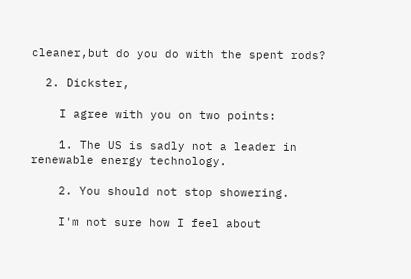cleaner,but do you do with the spent rods?

  2. Dickster,

    I agree with you on two points:

    1. The US is sadly not a leader in renewable energy technology.

    2. You should not stop showering.

    I'm not sure how I feel about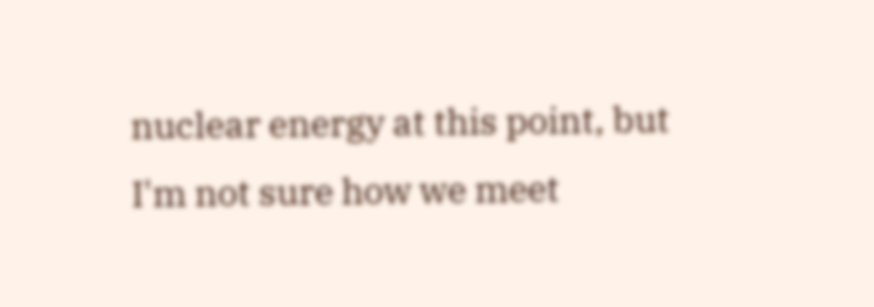nuclear energy at this point, but I'm not sure how we meet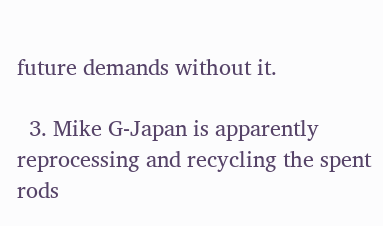future demands without it.

  3. Mike G-Japan is apparently reprocessing and recycling the spent rods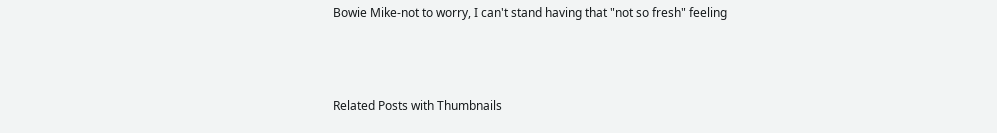Bowie Mike-not to worry, I can't stand having that "not so fresh" feeling



Related Posts with Thumbnails